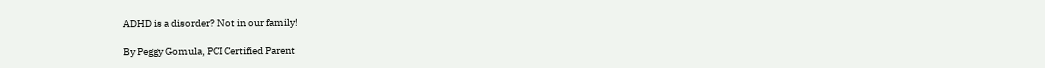ADHD is a disorder? Not in our family!

By Peggy Gomula, PCI Certified Parent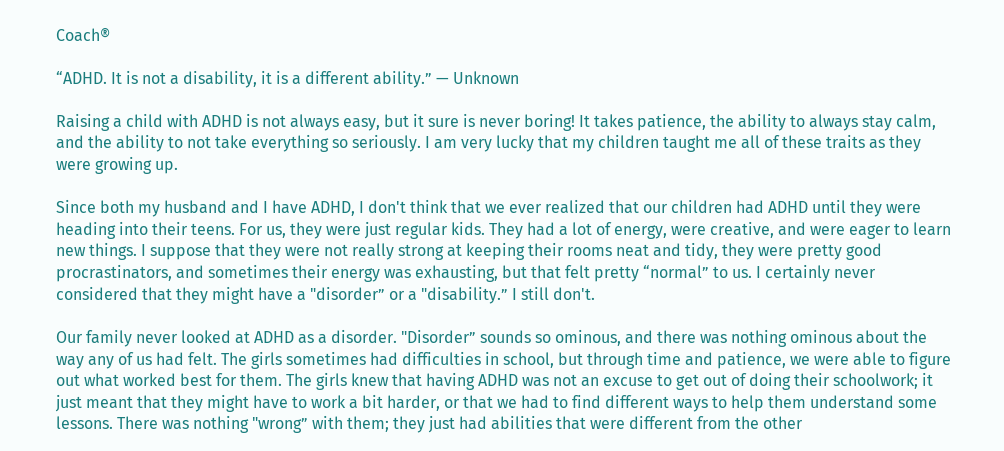Coach®

“ADHD. It is not a disability, it is a different ability.” — Unknown

Raising a child with ADHD is not always easy, but it sure is never boring! It takes patience, the ability to always stay calm, and the ability to not take everything so seriously. I am very lucky that my children taught me all of these traits as they were growing up.

Since both my husband and I have ADHD, I don't think that we ever realized that our children had ADHD until they were heading into their teens. For us, they were just regular kids. They had a lot of energy, were creative, and were eager to learn new things. I suppose that they were not really strong at keeping their rooms neat and tidy, they were pretty good procrastinators, and sometimes their energy was exhausting, but that felt pretty “normal” to us. I certainly never considered that they might have a "disorder” or a "disability.” I still don't.

Our family never looked at ADHD as a disorder. "Disorder” sounds so ominous, and there was nothing ominous about the way any of us had felt. The girls sometimes had difficulties in school, but through time and patience, we were able to figure out what worked best for them. The girls knew that having ADHD was not an excuse to get out of doing their schoolwork; it just meant that they might have to work a bit harder, or that we had to find different ways to help them understand some lessons. There was nothing "wrong” with them; they just had abilities that were different from the other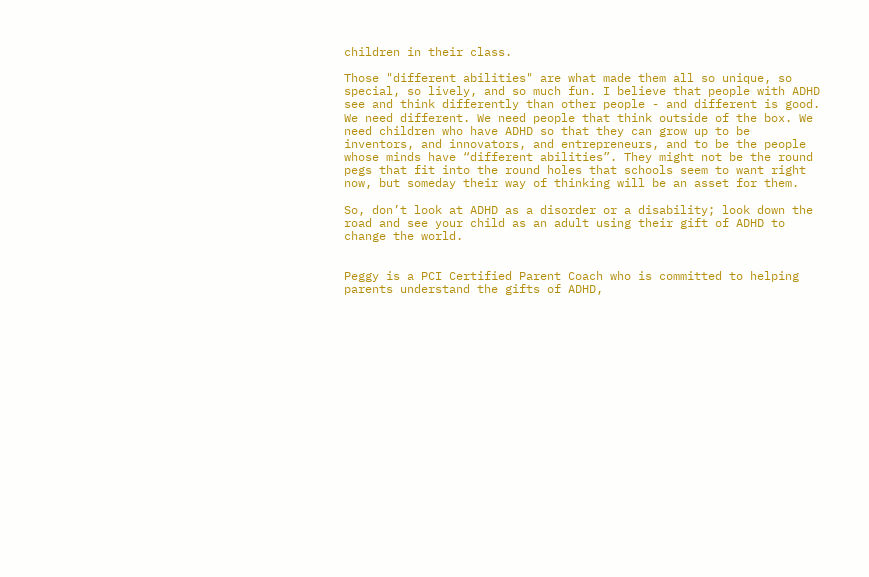children in their class.

Those "different abilities" are what made them all so unique, so special, so lively, and so much fun. I believe that people with ADHD see and think differently than other people - and different is good. We need different. We need people that think outside of the box. We need children who have ADHD so that they can grow up to be inventors, and innovators, and entrepreneurs, and to be the people whose minds have “different abilities”. They might not be the round pegs that fit into the round holes that schools seem to want right now, but someday their way of thinking will be an asset for them.

So, don’t look at ADHD as a disorder or a disability; look down the road and see your child as an adult using their gift of ADHD to change the world.


Peggy is a PCI Certified Parent Coach who is committed to helping parents understand the gifts of ADHD,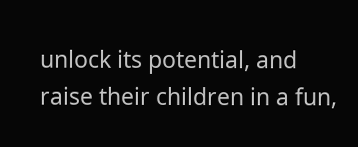unlock its potential, and raise their children in a fun,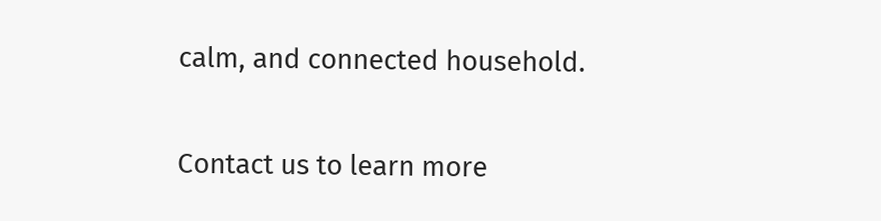calm, and connected household.

Contact us to learn more